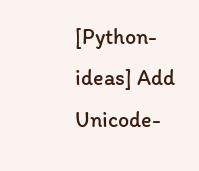[Python-ideas] Add Unicode-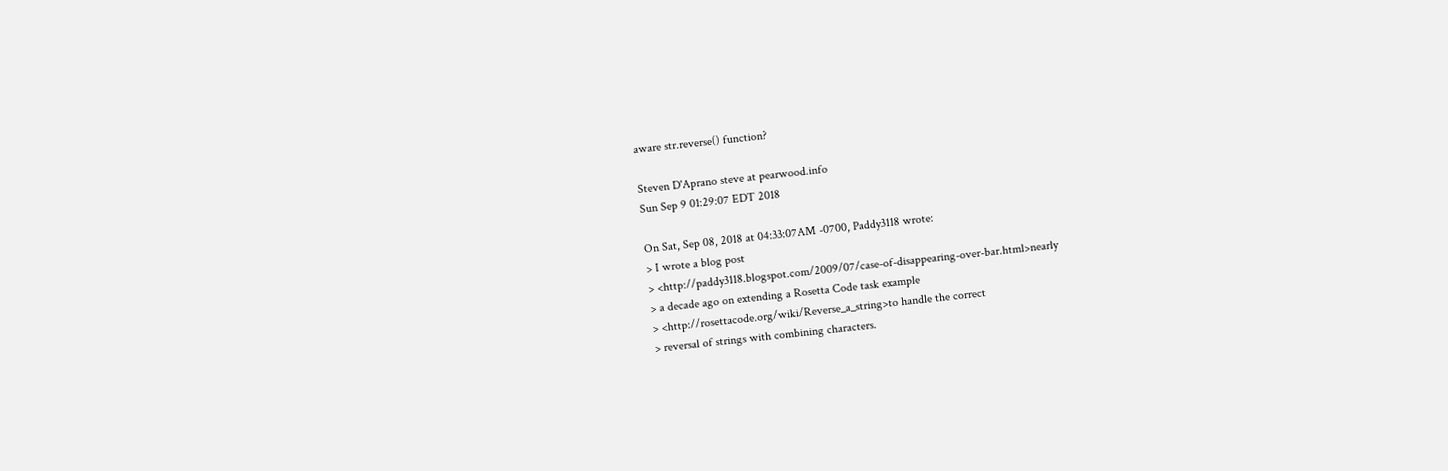aware str.reverse() function?

Steven D'Aprano steve at pearwood.info
Sun Sep 9 01:29:07 EDT 2018

On Sat, Sep 08, 2018 at 04:33:07AM -0700, Paddy3118 wrote:
> I wrote a blog post
> <http://paddy3118.blogspot.com/2009/07/case-of-disappearing-over-bar.html>nearly
> a decade ago on extending a Rosetta Code task example
> <http://rosettacode.org/wiki/Reverse_a_string>to handle the correct
> reversal of strings with combining characters.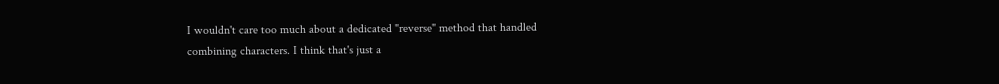I wouldn't care too much about a dedicated "reverse" method that handled
combining characters. I think that's just a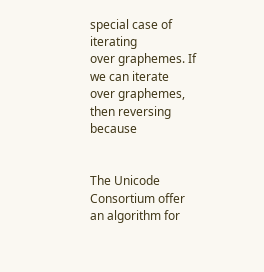special case of iterating
over graphemes. If we can iterate over graphemes, then reversing because


The Unicode Consortium offer an algorithm for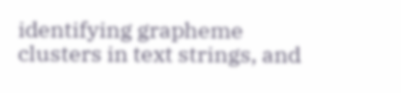identifying grapheme
clusters in text strings, and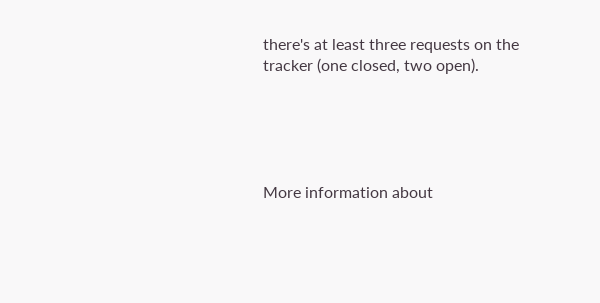there's at least three requests on the
tracker (one closed, two open).





More information about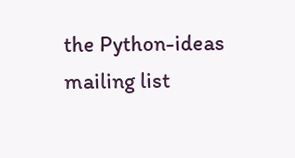the Python-ideas mailing list